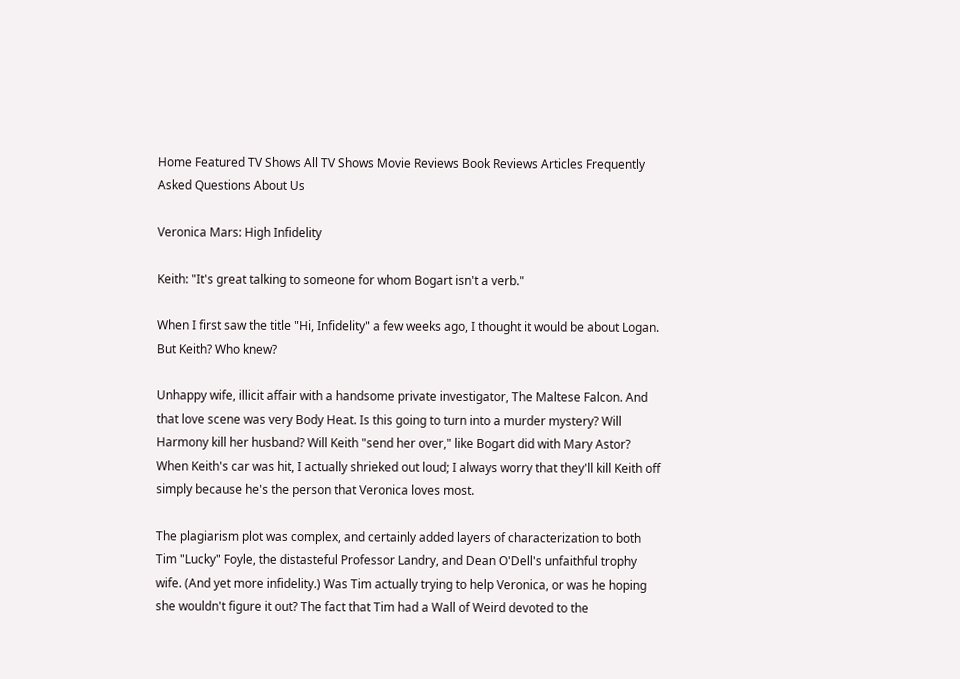Home Featured TV Shows All TV Shows Movie Reviews Book Reviews Articles Frequently Asked Questions About Us

Veronica Mars: High Infidelity

Keith: "It's great talking to someone for whom Bogart isn't a verb."

When I first saw the title "Hi, Infidelity" a few weeks ago, I thought it would be about Logan. But Keith? Who knew?

Unhappy wife, illicit affair with a handsome private investigator, The Maltese Falcon. And that love scene was very Body Heat. Is this going to turn into a murder mystery? Will Harmony kill her husband? Will Keith "send her over," like Bogart did with Mary Astor? When Keith's car was hit, I actually shrieked out loud; I always worry that they'll kill Keith off simply because he's the person that Veronica loves most.

The plagiarism plot was complex, and certainly added layers of characterization to both Tim "Lucky" Foyle, the distasteful Professor Landry, and Dean O'Dell's unfaithful trophy wife. (And yet more infidelity.) Was Tim actually trying to help Veronica, or was he hoping she wouldn't figure it out? The fact that Tim had a Wall of Weird devoted to the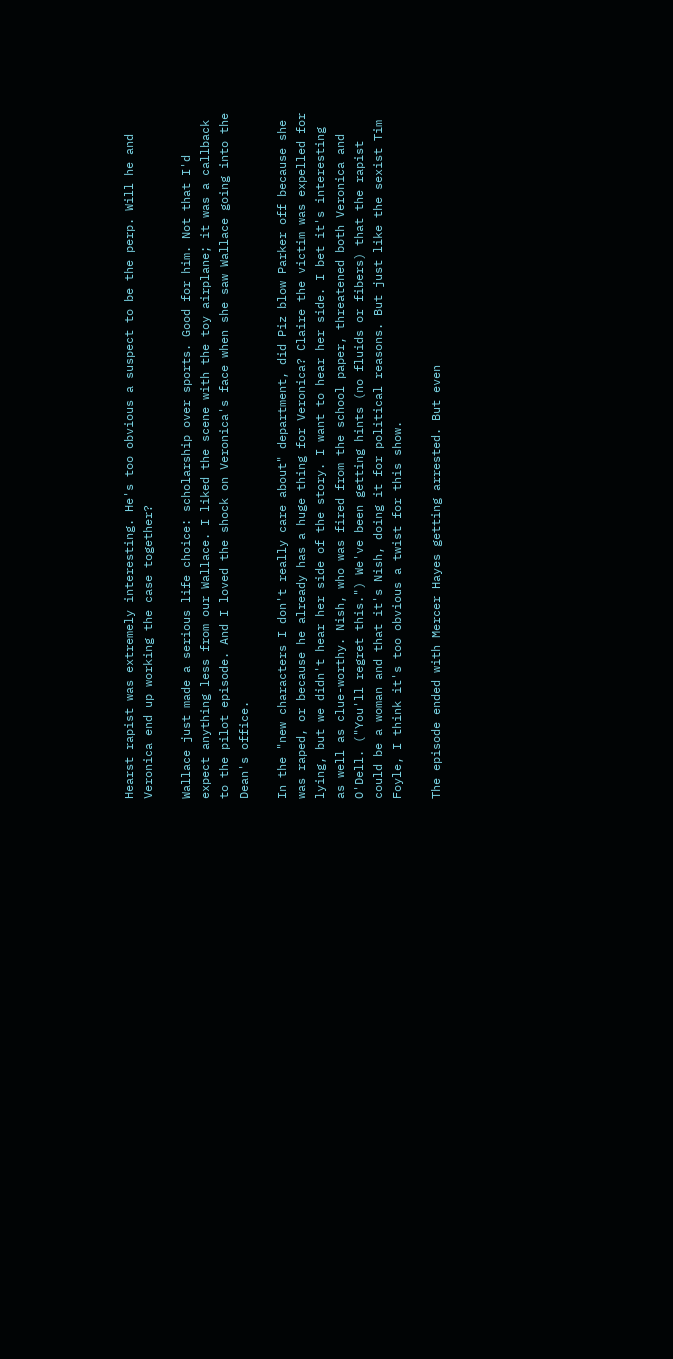Hearst rapist was extremely interesting. He's too obvious a suspect to be the perp. Will he and Veronica end up working the case together?

Wallace just made a serious life choice: scholarship over sports. Good for him. Not that I'd expect anything less from our Wallace. I liked the scene with the toy airplane; it was a callback to the pilot episode. And I loved the shock on Veronica's face when she saw Wallace going into the Dean's office.

In the "new characters I don't really care about" department, did Piz blow Parker off because she was raped, or because he already has a huge thing for Veronica? Claire the victim was expelled for lying, but we didn't hear her side of the story. I want to hear her side. I bet it's interesting as well as clue-worthy. Nish, who was fired from the school paper, threatened both Veronica and O'Dell. ("You'll regret this.") We've been getting hints (no fluids or fibers) that the rapist could be a woman and that it's Nish, doing it for political reasons. But just like the sexist Tim Foyle, I think it's too obvious a twist for this show.

The episode ended with Mercer Hayes getting arrested. But even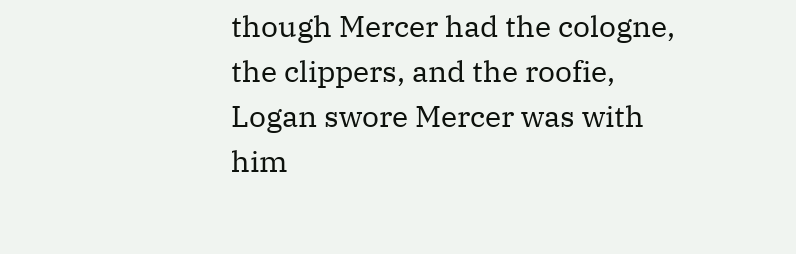though Mercer had the cologne, the clippers, and the roofie, Logan swore Mercer was with him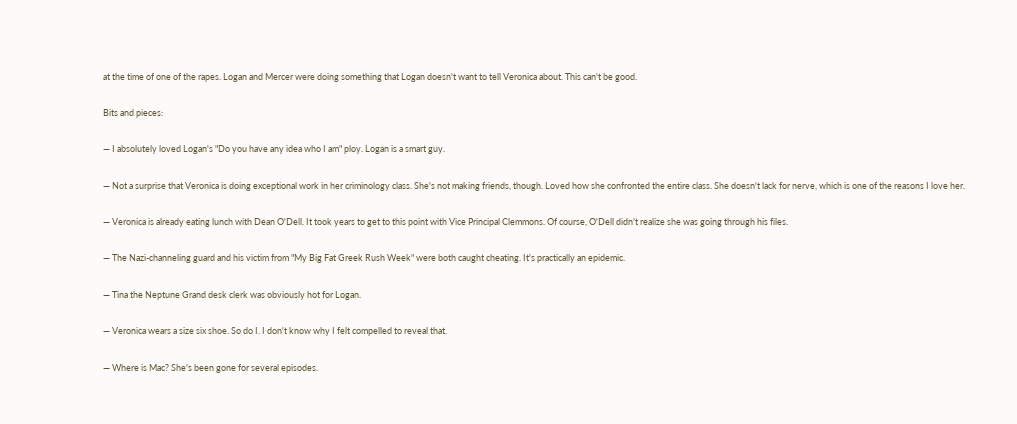at the time of one of the rapes. Logan and Mercer were doing something that Logan doesn't want to tell Veronica about. This can't be good.

Bits and pieces:

— I absolutely loved Logan's "Do you have any idea who I am" ploy. Logan is a smart guy.

— Not a surprise that Veronica is doing exceptional work in her criminology class. She's not making friends, though. Loved how she confronted the entire class. She doesn't lack for nerve, which is one of the reasons I love her.

— Veronica is already eating lunch with Dean O'Dell. It took years to get to this point with Vice Principal Clemmons. Of course, O'Dell didn't realize she was going through his files.

— The Nazi-channeling guard and his victim from "My Big Fat Greek Rush Week" were both caught cheating. It's practically an epidemic.

— Tina the Neptune Grand desk clerk was obviously hot for Logan.

— Veronica wears a size six shoe. So do I. I don't know why I felt compelled to reveal that.

— Where is Mac? She's been gone for several episodes.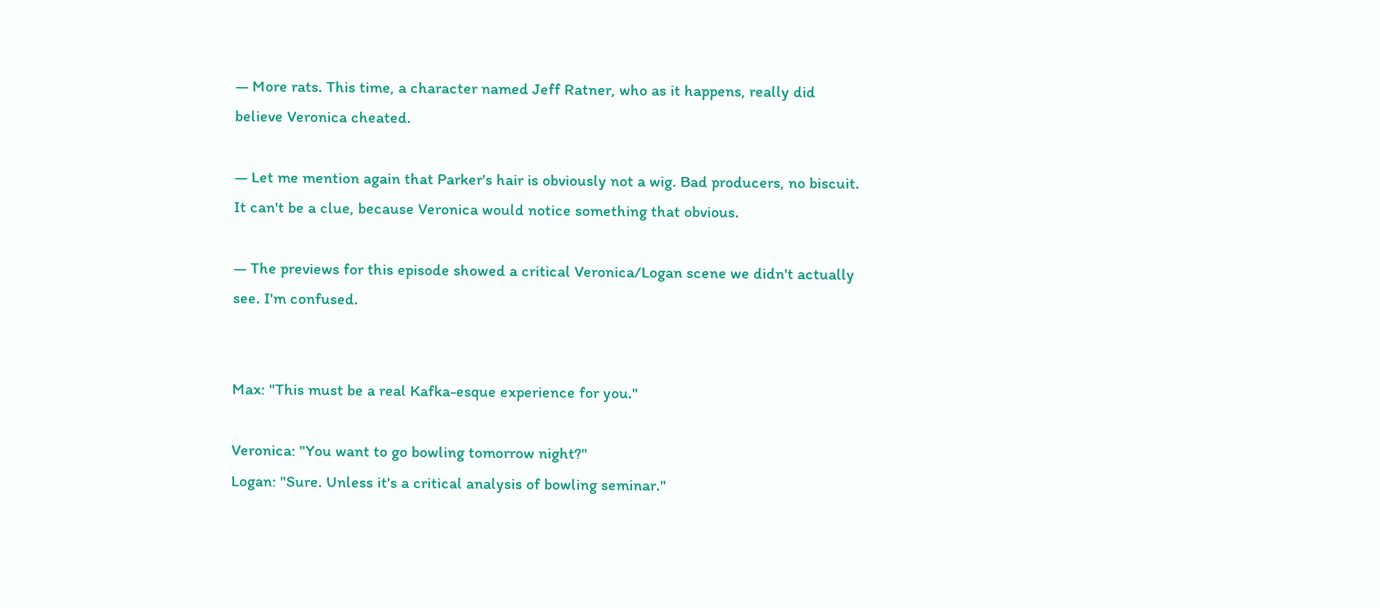— More rats. This time, a character named Jeff Ratner, who as it happens, really did believe Veronica cheated.

— Let me mention again that Parker's hair is obviously not a wig. Bad producers, no biscuit. It can't be a clue, because Veronica would notice something that obvious.

— The previews for this episode showed a critical Veronica/Logan scene we didn't actually see. I'm confused.


Max: "This must be a real Kafka-esque experience for you."

Veronica: "You want to go bowling tomorrow night?"
Logan: "Sure. Unless it's a critical analysis of bowling seminar."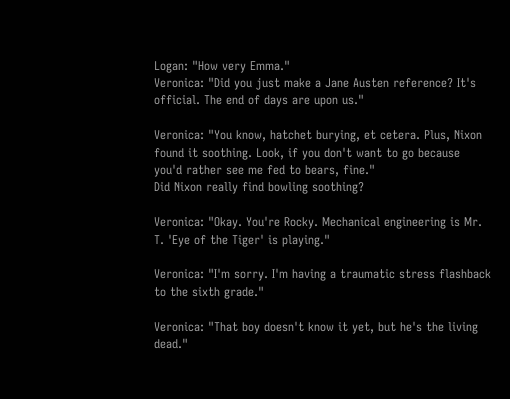Logan: "How very Emma."
Veronica: "Did you just make a Jane Austen reference? It's official. The end of days are upon us."

Veronica: "You know, hatchet burying, et cetera. Plus, Nixon found it soothing. Look, if you don't want to go because you'd rather see me fed to bears, fine."
Did Nixon really find bowling soothing?

Veronica: "Okay. You're Rocky. Mechanical engineering is Mr. T. 'Eye of the Tiger' is playing."

Veronica: "I'm sorry. I'm having a traumatic stress flashback to the sixth grade."

Veronica: "That boy doesn't know it yet, but he's the living dead."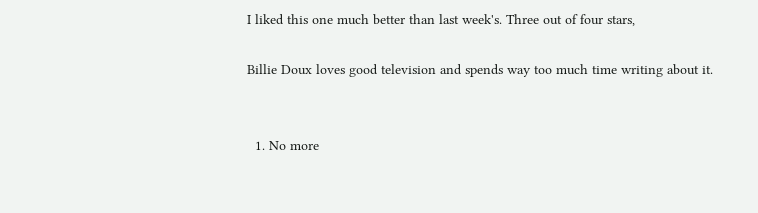I liked this one much better than last week's. Three out of four stars,

Billie Doux loves good television and spends way too much time writing about it.


  1. No more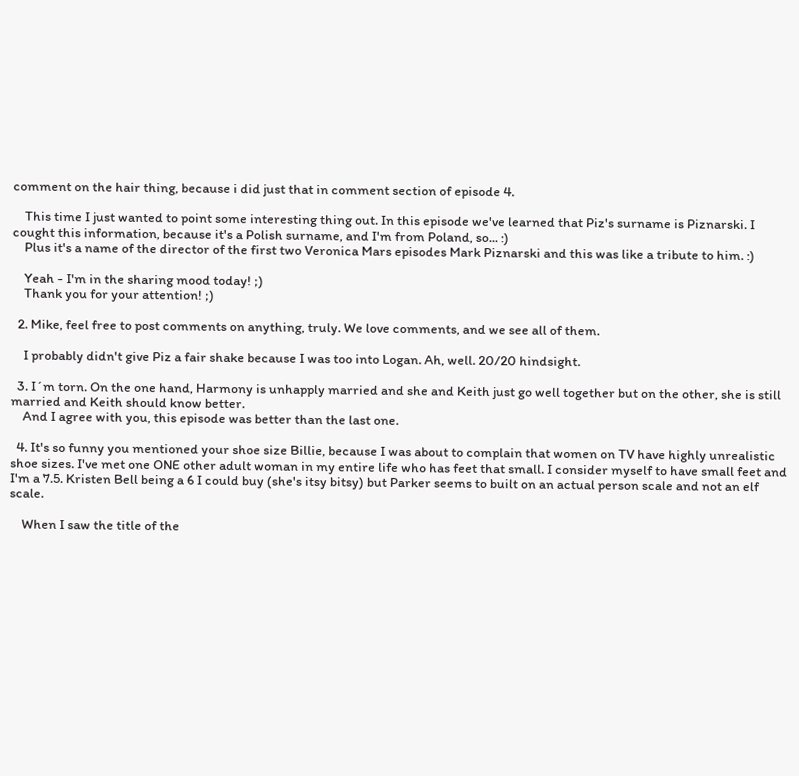comment on the hair thing, because i did just that in comment section of episode 4.

    This time I just wanted to point some interesting thing out. In this episode we've learned that Piz's surname is Piznarski. I cought this information, because it's a Polish surname, and I'm from Poland, so... :)
    Plus it's a name of the director of the first two Veronica Mars episodes Mark Piznarski and this was like a tribute to him. :)

    Yeah - I'm in the sharing mood today! ;)
    Thank you for your attention! ;)

  2. Mike, feel free to post comments on anything, truly. We love comments, and we see all of them.

    I probably didn't give Piz a fair shake because I was too into Logan. Ah, well. 20/20 hindsight.

  3. I´m torn. On the one hand, Harmony is unhapply married and she and Keith just go well together but on the other, she is still married and Keith should know better.
    And I agree with you, this episode was better than the last one.

  4. It's so funny you mentioned your shoe size Billie, because I was about to complain that women on TV have highly unrealistic shoe sizes. I've met one ONE other adult woman in my entire life who has feet that small. I consider myself to have small feet and I'm a 7.5. Kristen Bell being a 6 I could buy (she's itsy bitsy) but Parker seems to built on an actual person scale and not an elf scale.

    When I saw the title of the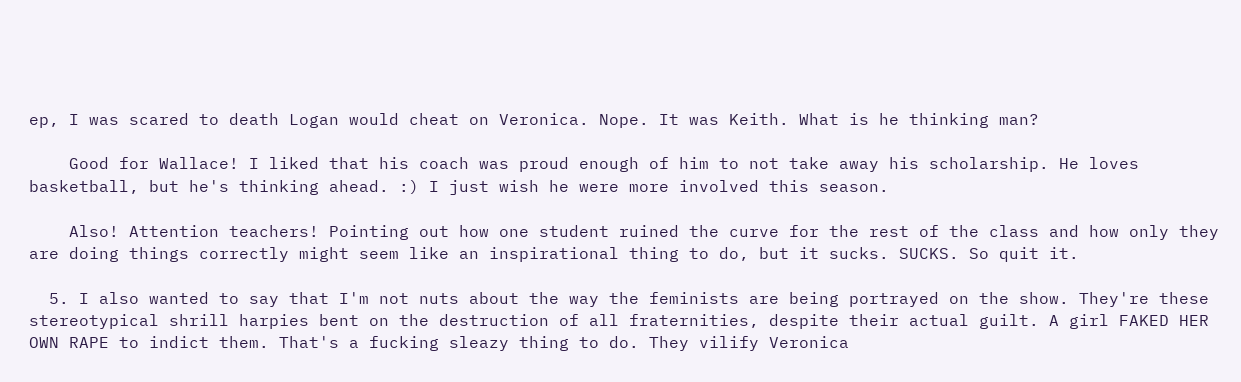ep, I was scared to death Logan would cheat on Veronica. Nope. It was Keith. What is he thinking man?

    Good for Wallace! I liked that his coach was proud enough of him to not take away his scholarship. He loves basketball, but he's thinking ahead. :) I just wish he were more involved this season.

    Also! Attention teachers! Pointing out how one student ruined the curve for the rest of the class and how only they are doing things correctly might seem like an inspirational thing to do, but it sucks. SUCKS. So quit it.

  5. I also wanted to say that I'm not nuts about the way the feminists are being portrayed on the show. They're these stereotypical shrill harpies bent on the destruction of all fraternities, despite their actual guilt. A girl FAKED HER OWN RAPE to indict them. That's a fucking sleazy thing to do. They vilify Veronica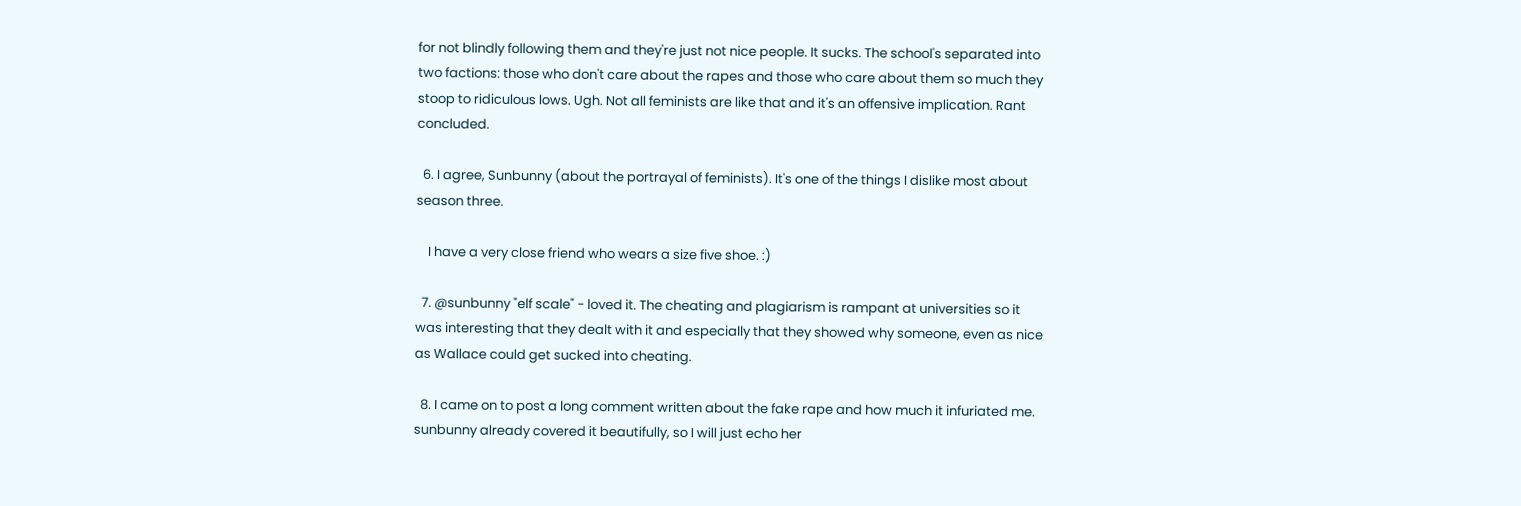for not blindly following them and they're just not nice people. It sucks. The school's separated into two factions: those who don't care about the rapes and those who care about them so much they stoop to ridiculous lows. Ugh. Not all feminists are like that and it's an offensive implication. Rant concluded.

  6. I agree, Sunbunny (about the portrayal of feminists). It's one of the things I dislike most about season three.

    I have a very close friend who wears a size five shoe. :)

  7. @sunbunny "elf scale" - loved it. The cheating and plagiarism is rampant at universities so it was interesting that they dealt with it and especially that they showed why someone, even as nice as Wallace could get sucked into cheating.

  8. I came on to post a long comment written about the fake rape and how much it infuriated me. sunbunny already covered it beautifully, so I will just echo her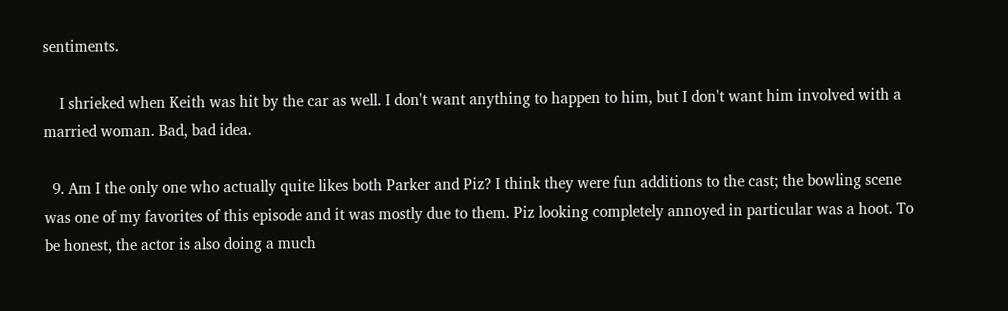sentiments.

    I shrieked when Keith was hit by the car as well. I don't want anything to happen to him, but I don't want him involved with a married woman. Bad, bad idea.

  9. Am I the only one who actually quite likes both Parker and Piz? I think they were fun additions to the cast; the bowling scene was one of my favorites of this episode and it was mostly due to them. Piz looking completely annoyed in particular was a hoot. To be honest, the actor is also doing a much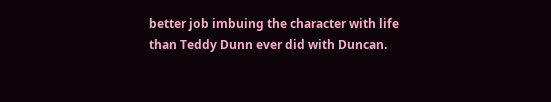better job imbuing the character with life than Teddy Dunn ever did with Duncan.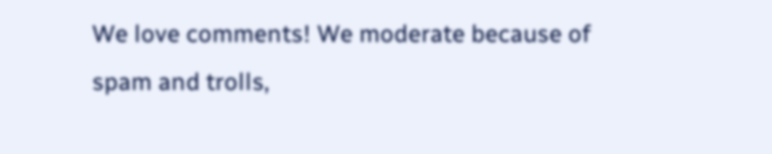We love comments! We moderate because of spam and trolls,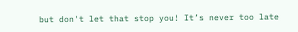but don't let that stop you! It’s never too late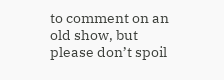to comment on an old show, but please don’t spoil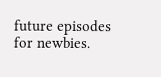future episodes for newbies.